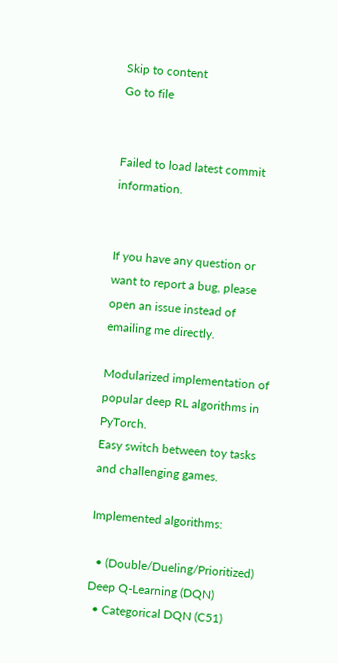Skip to content
Go to file


Failed to load latest commit information.


If you have any question or want to report a bug, please open an issue instead of emailing me directly.

Modularized implementation of popular deep RL algorithms in PyTorch.
Easy switch between toy tasks and challenging games.

Implemented algorithms:

  • (Double/Dueling/Prioritized) Deep Q-Learning (DQN)
  • Categorical DQN (C51)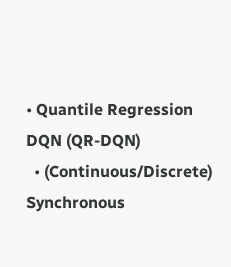• Quantile Regression DQN (QR-DQN)
  • (Continuous/Discrete) Synchronous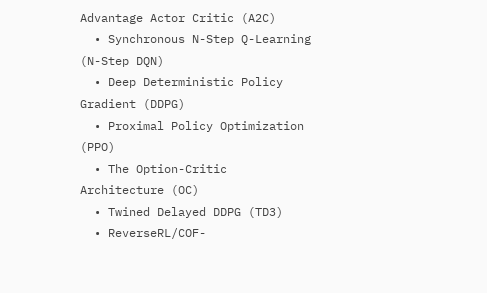Advantage Actor Critic (A2C)
  • Synchronous N-Step Q-Learning (N-Step DQN)
  • Deep Deterministic Policy Gradient (DDPG)
  • Proximal Policy Optimization (PPO)
  • The Option-Critic Architecture (OC)
  • Twined Delayed DDPG (TD3)
  • ReverseRL/COF-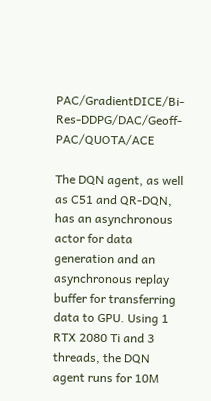PAC/GradientDICE/Bi-Res-DDPG/DAC/Geoff-PAC/QUOTA/ACE

The DQN agent, as well as C51 and QR-DQN, has an asynchronous actor for data generation and an asynchronous replay buffer for transferring data to GPU. Using 1 RTX 2080 Ti and 3 threads, the DQN agent runs for 10M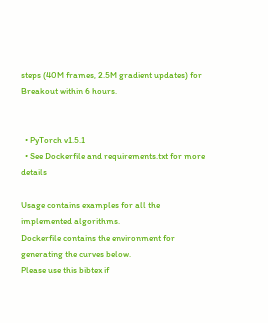steps (40M frames, 2.5M gradient updates) for Breakout within 6 hours.


  • PyTorch v1.5.1
  • See Dockerfile and requirements.txt for more details

Usage contains examples for all the implemented algorithms.
Dockerfile contains the environment for generating the curves below.
Please use this bibtex if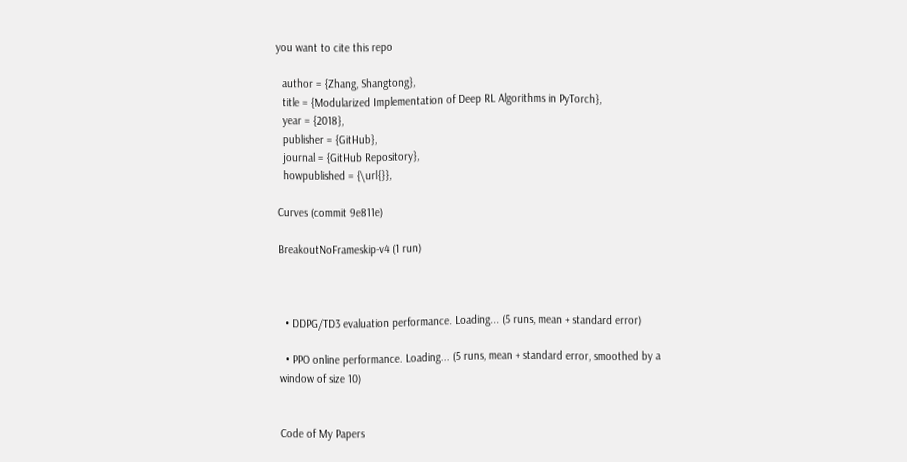you want to cite this repo

  author = {Zhang, Shangtong},
  title = {Modularized Implementation of Deep RL Algorithms in PyTorch},
  year = {2018},
  publisher = {GitHub},
  journal = {GitHub Repository},
  howpublished = {\url{}},

Curves (commit 9e811e)

BreakoutNoFrameskip-v4 (1 run)



  • DDPG/TD3 evaluation performance. Loading... (5 runs, mean + standard error)

  • PPO online performance. Loading... (5 runs, mean + standard error, smoothed by a window of size 10)


Code of My Papers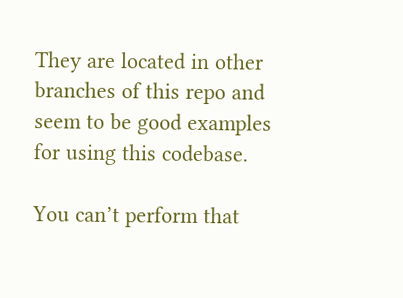They are located in other branches of this repo and seem to be good examples for using this codebase.

You can’t perform that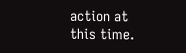action at this time.